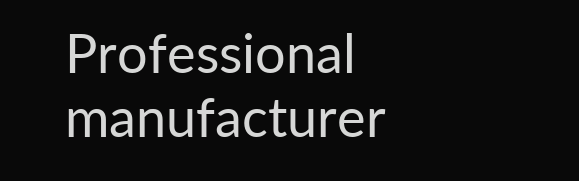Professional manufacturer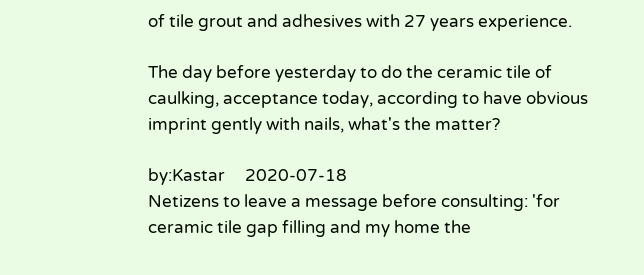of tile grout and adhesives with 27 years experience.

The day before yesterday to do the ceramic tile of caulking, acceptance today, according to have obvious imprint gently with nails, what's the matter?

by:Kastar     2020-07-18
Netizens to leave a message before consulting: 'for ceramic tile gap filling and my home the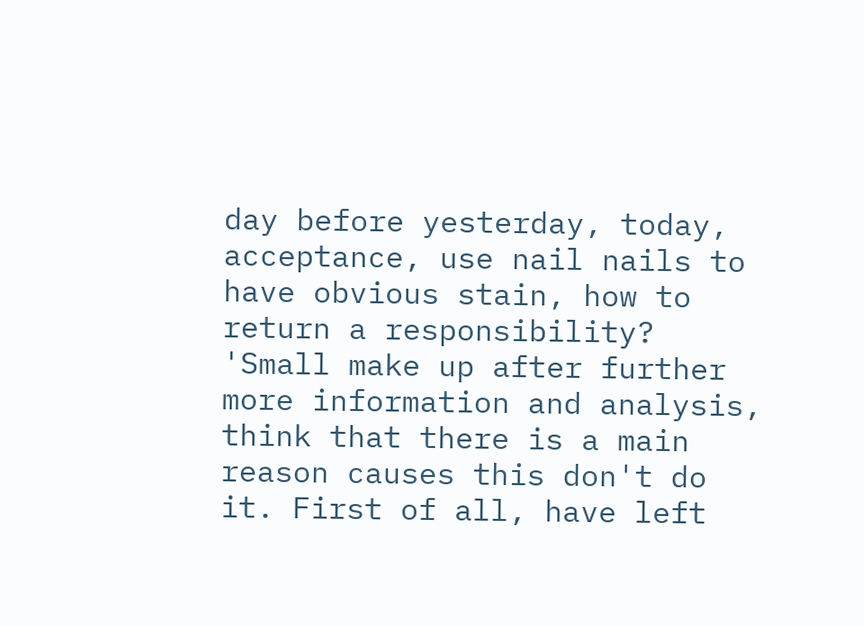day before yesterday, today, acceptance, use nail nails to have obvious stain, how to return a responsibility? 'Small make up after further more information and analysis, think that there is a main reason causes this don't do it. First of all, have left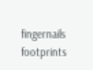fingernails footprints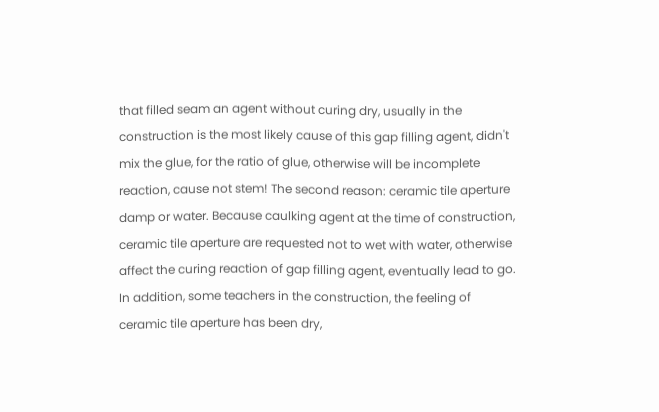that filled seam an agent without curing dry, usually in the construction is the most likely cause of this gap filling agent, didn't mix the glue, for the ratio of glue, otherwise will be incomplete reaction, cause not stem! The second reason: ceramic tile aperture damp or water. Because caulking agent at the time of construction, ceramic tile aperture are requested not to wet with water, otherwise affect the curing reaction of gap filling agent, eventually lead to go. In addition, some teachers in the construction, the feeling of ceramic tile aperture has been dry,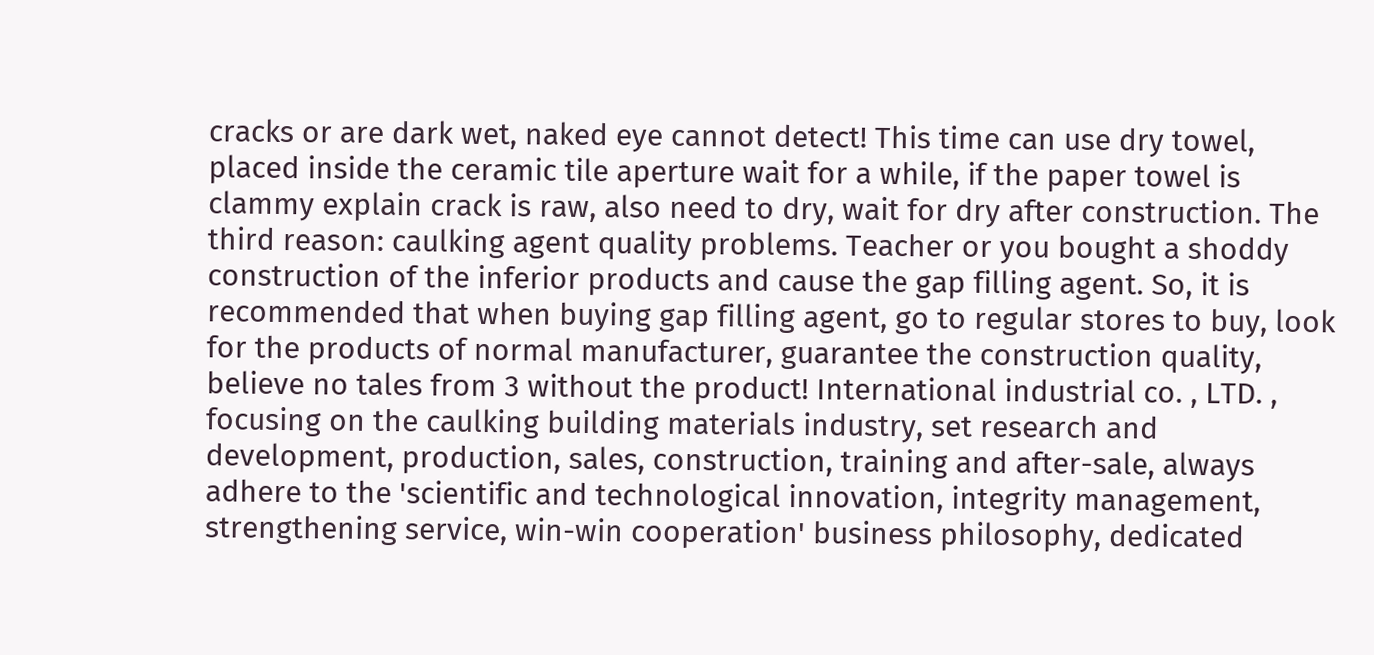cracks or are dark wet, naked eye cannot detect! This time can use dry towel, placed inside the ceramic tile aperture wait for a while, if the paper towel is clammy explain crack is raw, also need to dry, wait for dry after construction. The third reason: caulking agent quality problems. Teacher or you bought a shoddy construction of the inferior products and cause the gap filling agent. So, it is recommended that when buying gap filling agent, go to regular stores to buy, look for the products of normal manufacturer, guarantee the construction quality, believe no tales from 3 without the product! International industrial co. , LTD. , focusing on the caulking building materials industry, set research and development, production, sales, construction, training and after-sale, always adhere to the 'scientific and technological innovation, integrity management, strengthening service, win-win cooperation' business philosophy, dedicated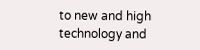to new and high technology and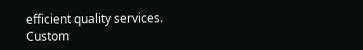efficient quality services.
Custom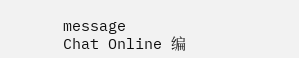message
Chat Online 编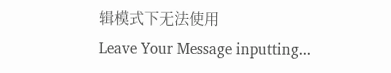辑模式下无法使用
Leave Your Message inputting...